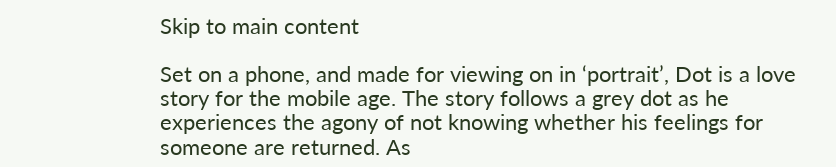Skip to main content

Set on a phone, and made for viewing on in ‘portrait’, Dot is a love story for the mobile age. The story follows a grey dot as he experiences the agony of not knowing whether his feelings for someone are returned. As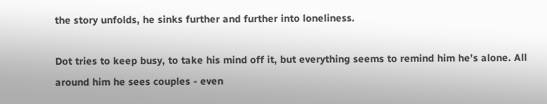the story unfolds, he sinks further and further into loneliness.

Dot tries to keep busy, to take his mind off it, but everything seems to remind him he’s alone. All around him he sees couples - even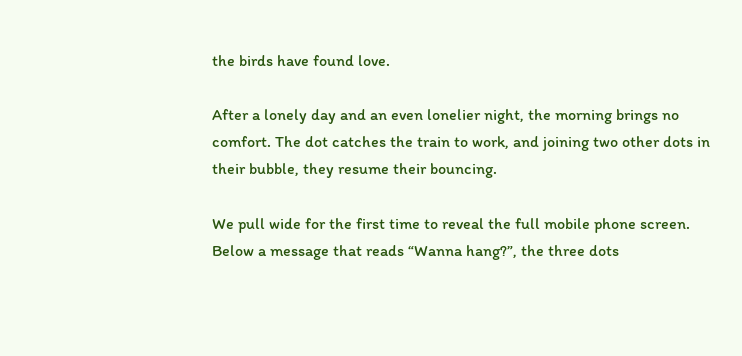the birds have found love.

After a lonely day and an even lonelier night, the morning brings no comfort. The dot catches the train to work, and joining two other dots in their bubble, they resume their bouncing.

We pull wide for the first time to reveal the full mobile phone screen. Below a message that reads “Wanna hang?”, the three dots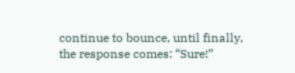continue to bounce, until finally, the response comes: “Sure!”